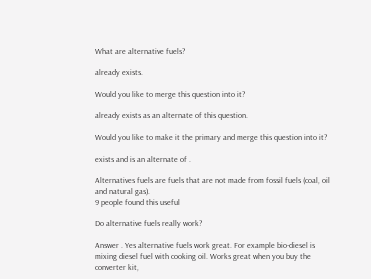What are alternative fuels?

already exists.

Would you like to merge this question into it?

already exists as an alternate of this question.

Would you like to make it the primary and merge this question into it?

exists and is an alternate of .

Alternatives fuels are fuels that are not made from fossil fuels (coal, oil and natural gas).
9 people found this useful

Do alternative fuels really work?

Answer . Yes alternative fuels work great. For example bio-diesel is mixing diesel fuel with cooking oil. Works great when you buy the converter kit,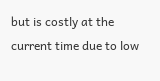but is costly at the current time due to low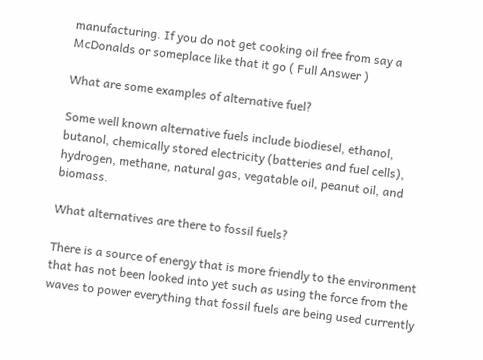manufacturing. If you do not get cooking oil free from say a McDonalds or someplace like that it go ( Full Answer )

What are some examples of alternative fuel?

Some well known alternative fuels include biodiesel, ethanol, butanol, chemically stored electricity (batteries and fuel cells), hydrogen, methane, natural gas, vegatable oil, peanut oil, and biomass.

What alternatives are there to fossil fuels?

There is a source of energy that is more friendly to the environment that has not been looked into yet such as using the force from the waves to power everything that fossil fuels are being used currently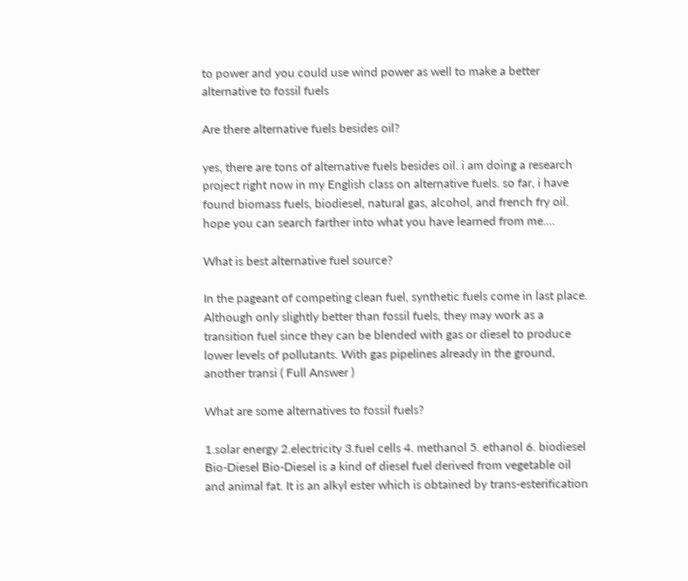to power and you could use wind power as well to make a better alternative to fossil fuels

Are there alternative fuels besides oil?

yes, there are tons of alternative fuels besides oil. i am doing a research project right now in my English class on alternative fuels. so far, i have found biomass fuels, biodiesel, natural gas, alcohol, and french fry oil. hope you can search farther into what you have learned from me....

What is best alternative fuel source?

In the pageant of competing clean fuel, synthetic fuels come in last place. Although only slightly better than fossil fuels, they may work as a transition fuel since they can be blended with gas or diesel to produce lower levels of pollutants. With gas pipelines already in the ground, another transi ( Full Answer )

What are some alternatives to fossil fuels?

1.solar energy 2.electricity 3.fuel cells 4. methanol 5. ethanol 6. biodiesel Bio-Diesel Bio-Diesel is a kind of diesel fuel derived from vegetable oil and animal fat. It is an alkyl ester which is obtained by trans-esterification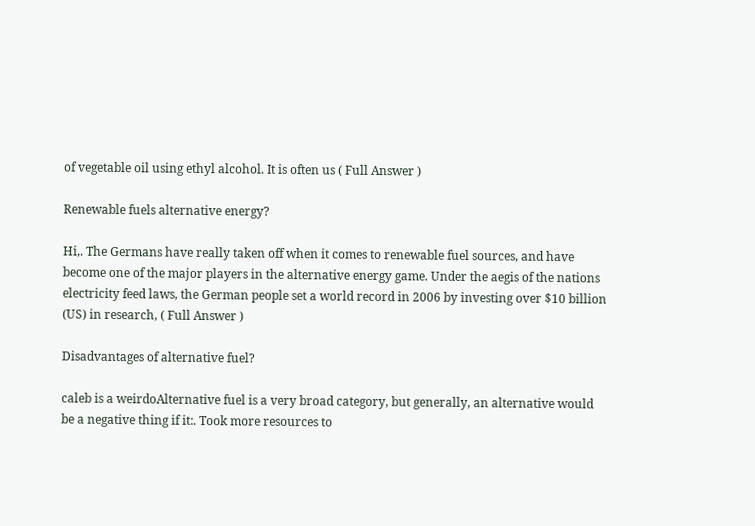of vegetable oil using ethyl alcohol. It is often us ( Full Answer )

Renewable fuels alternative energy?

Hi,. The Germans have really taken off when it comes to renewable fuel sources, and have become one of the major players in the alternative energy game. Under the aegis of the nations electricity feed laws, the German people set a world record in 2006 by investing over $10 billion (US) in research, ( Full Answer )

Disadvantages of alternative fuel?

caleb is a weirdoAlternative fuel is a very broad category, but generally, an alternative would be a negative thing if it:. Took more resources to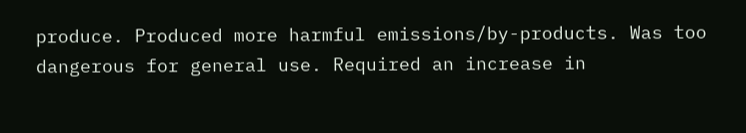produce. Produced more harmful emissions/by-products. Was too dangerous for general use. Required an increase in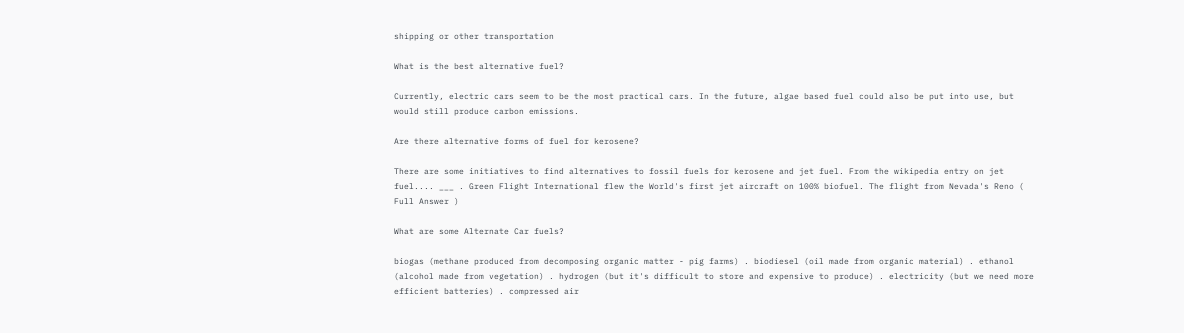shipping or other transportation

What is the best alternative fuel?

Currently, electric cars seem to be the most practical cars. In the future, algae based fuel could also be put into use, but would still produce carbon emissions.

Are there alternative forms of fuel for kerosene?

There are some initiatives to find alternatives to fossil fuels for kerosene and jet fuel. From the wikipedia entry on jet fuel.... ___ . Green Flight International flew the World's first jet aircraft on 100% biofuel. The flight from Nevada's Reno ( Full Answer )

What are some Alternate Car fuels?

biogas (methane produced from decomposing organic matter - pig farms) . biodiesel (oil made from organic material) . ethanol (alcohol made from vegetation) . hydrogen (but it's difficult to store and expensive to produce) . electricity (but we need more efficient batteries) . compressed air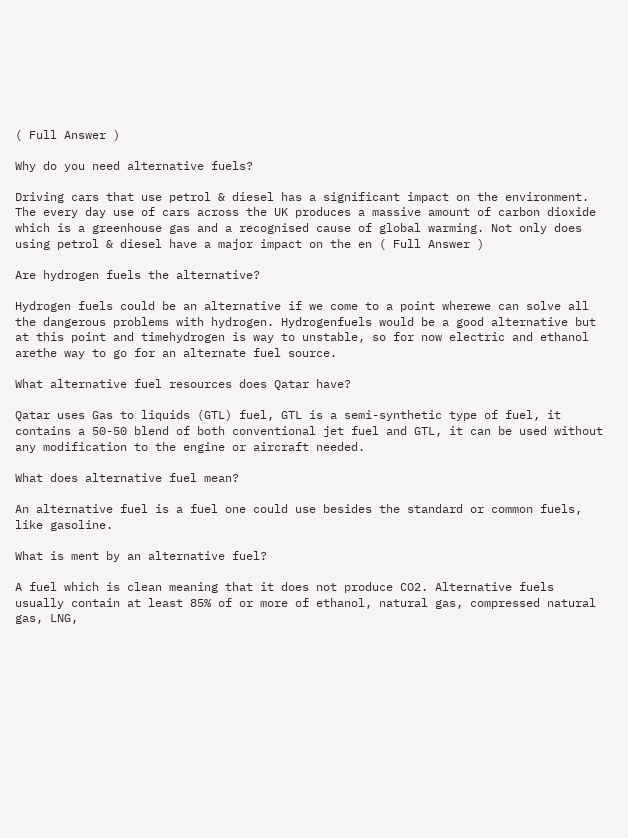( Full Answer )

Why do you need alternative fuels?

Driving cars that use petrol & diesel has a significant impact on the environment. The every day use of cars across the UK produces a massive amount of carbon dioxide which is a greenhouse gas and a recognised cause of global warming. Not only does using petrol & diesel have a major impact on the en ( Full Answer )

Are hydrogen fuels the alternative?

Hydrogen fuels could be an alternative if we come to a point wherewe can solve all the dangerous problems with hydrogen. Hydrogenfuels would be a good alternative but at this point and timehydrogen is way to unstable, so for now electric and ethanol arethe way to go for an alternate fuel source.

What alternative fuel resources does Qatar have?

Qatar uses Gas to liquids (GTL) fuel, GTL is a semi-synthetic type of fuel, it contains a 50-50 blend of both conventional jet fuel and GTL, it can be used without any modification to the engine or aircraft needed.

What does alternative fuel mean?

An alternative fuel is a fuel one could use besides the standard or common fuels, like gasoline.

What is ment by an alternative fuel?

A fuel which is clean meaning that it does not produce CO2. Alternative fuels usually contain at least 85% of or more of ethanol, natural gas, compressed natural gas, LNG,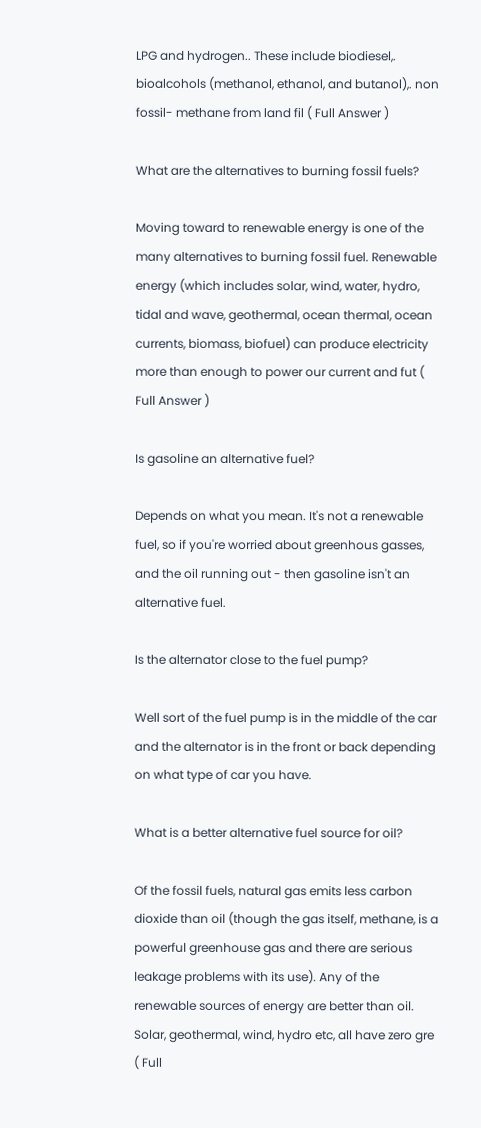LPG and hydrogen.. These include biodiesel,. bioalcohols (methanol, ethanol, and butanol),. non fossil- methane from land fil ( Full Answer )

What are the alternatives to burning fossil fuels?

Moving toward to renewable energy is one of the many alternatives to burning fossil fuel. Renewable energy (which includes solar, wind, water, hydro, tidal and wave, geothermal, ocean thermal, ocean currents, biomass, biofuel) can produce electricity more than enough to power our current and fut ( Full Answer )

Is gasoline an alternative fuel?

Depends on what you mean. It's not a renewable fuel, so if you're worried about greenhous gasses, and the oil running out - then gasoline isn't an alternative fuel.

Is the alternator close to the fuel pump?

Well sort of the fuel pump is in the middle of the car and the alternator is in the front or back depending on what type of car you have.

What is a better alternative fuel source for oil?

Of the fossil fuels, natural gas emits less carbon dioxide than oil (though the gas itself, methane, is a powerful greenhouse gas and there are serious leakage problems with its use). Any of the renewable sources of energy are better than oil. Solar, geothermal, wind, hydro etc, all have zero gre ( Full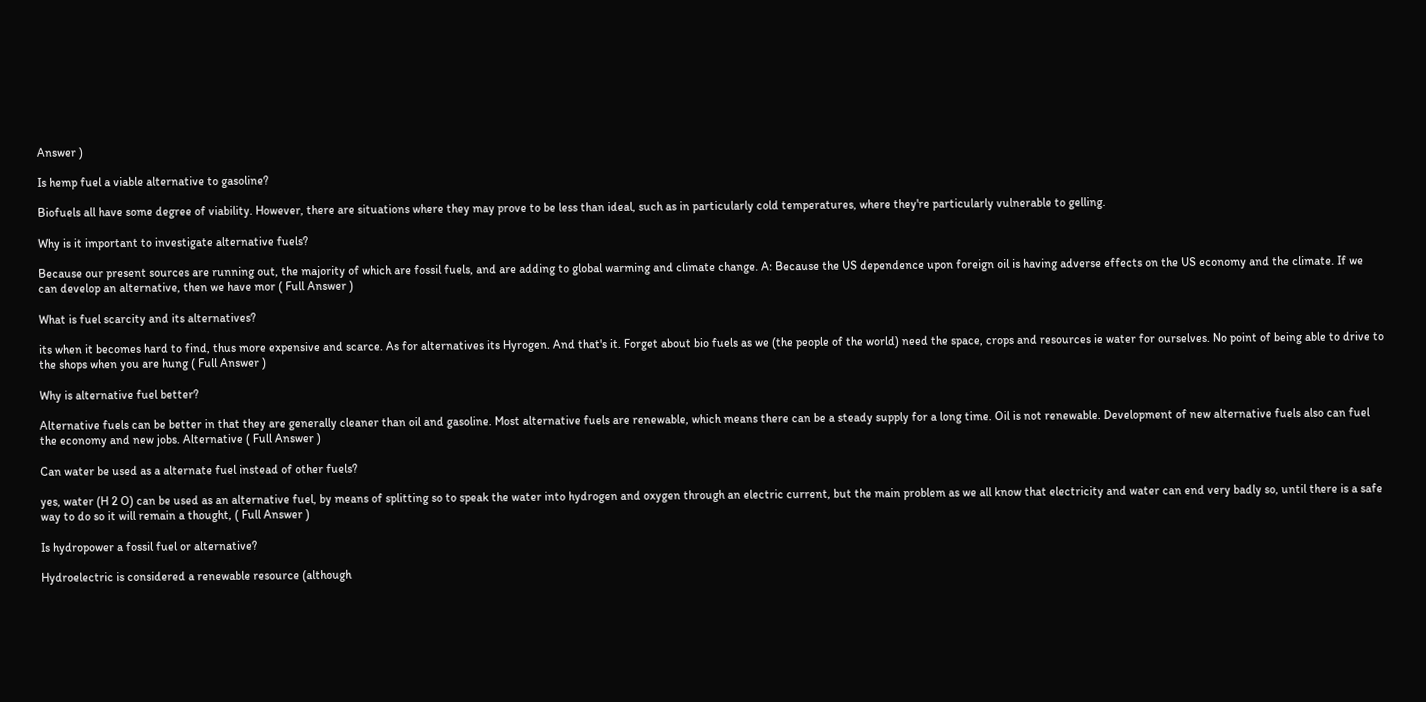Answer )

Is hemp fuel a viable alternative to gasoline?

Biofuels all have some degree of viability. However, there are situations where they may prove to be less than ideal, such as in particularly cold temperatures, where they're particularly vulnerable to gelling.

Why is it important to investigate alternative fuels?

Because our present sources are running out, the majority of which are fossil fuels, and are adding to global warming and climate change. A: Because the US dependence upon foreign oil is having adverse effects on the US economy and the climate. If we can develop an alternative, then we have mor ( Full Answer )

What is fuel scarcity and its alternatives?

its when it becomes hard to find, thus more expensive and scarce. As for alternatives its Hyrogen. And that's it. Forget about bio fuels as we (the people of the world) need the space, crops and resources ie water for ourselves. No point of being able to drive to the shops when you are hung ( Full Answer )

Why is alternative fuel better?

Alternative fuels can be better in that they are generally cleaner than oil and gasoline. Most alternative fuels are renewable, which means there can be a steady supply for a long time. Oil is not renewable. Development of new alternative fuels also can fuel the economy and new jobs. Alternative ( Full Answer )

Can water be used as a alternate fuel instead of other fuels?

yes, water (H 2 O) can be used as an alternative fuel, by means of splitting so to speak the water into hydrogen and oxygen through an electric current, but the main problem as we all know that electricity and water can end very badly so, until there is a safe way to do so it will remain a thought, ( Full Answer )

Is hydropower a fossil fuel or alternative?

Hydroelectric is considered a renewable resource (although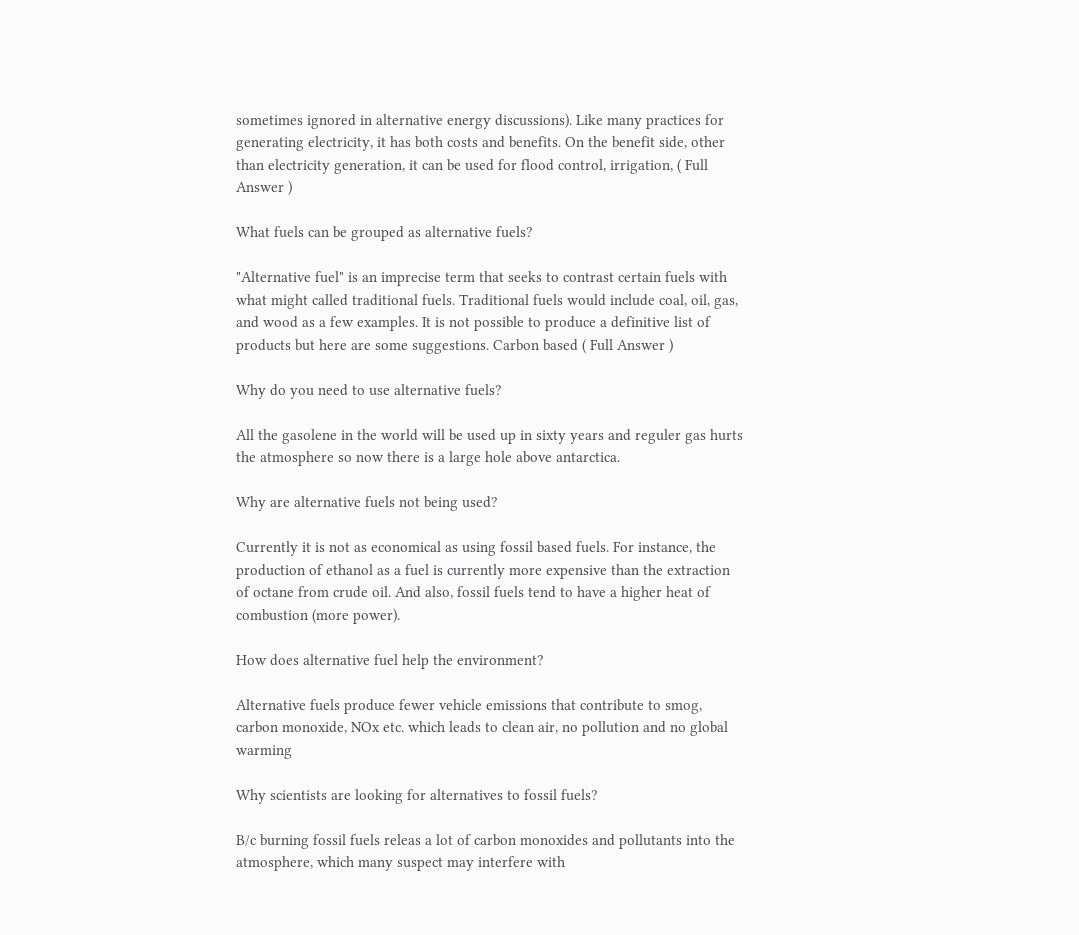sometimes ignored in alternative energy discussions). Like many practices for generating electricity, it has both costs and benefits. On the benefit side, other than electricity generation, it can be used for flood control, irrigation, ( Full Answer )

What fuels can be grouped as alternative fuels?

"Alternative fuel" is an imprecise term that seeks to contrast certain fuels with what might called traditional fuels. Traditional fuels would include coal, oil, gas, and wood as a few examples. It is not possible to produce a definitive list of products but here are some suggestions. Carbon based ( Full Answer )

Why do you need to use alternative fuels?

All the gasolene in the world will be used up in sixty years and reguler gas hurts the atmosphere so now there is a large hole above antarctica.

Why are alternative fuels not being used?

Currently it is not as economical as using fossil based fuels. For instance, the production of ethanol as a fuel is currently more expensive than the extraction of octane from crude oil. And also, fossil fuels tend to have a higher heat of combustion (more power).

How does alternative fuel help the environment?

Alternative fuels produce fewer vehicle emissions that contribute to smog, carbon monoxide, NOx etc. which leads to clean air, no pollution and no global warming

Why scientists are looking for alternatives to fossil fuels?

B/c burning fossil fuels releas a lot of carbon monoxides and pollutants into the atmosphere, which many suspect may interfere with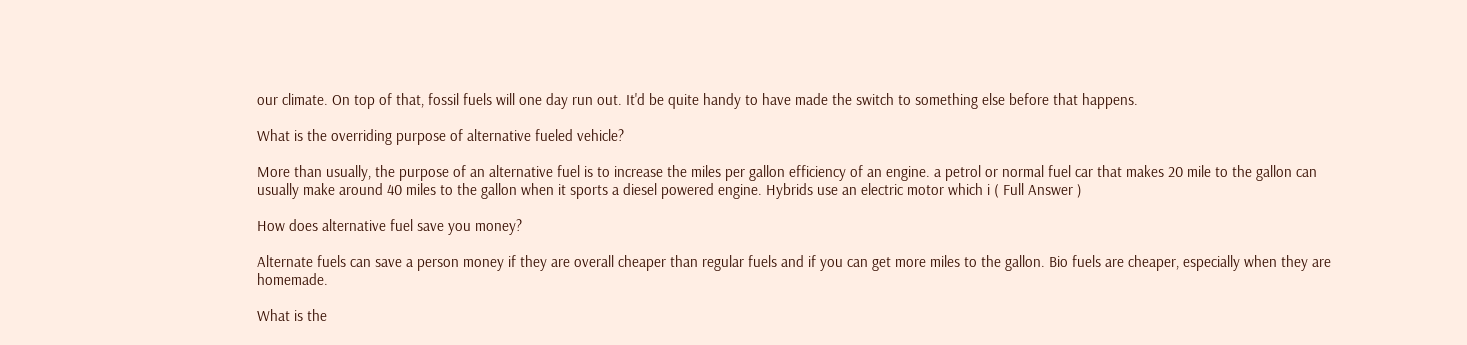our climate. On top of that, fossil fuels will one day run out. It'd be quite handy to have made the switch to something else before that happens.

What is the overriding purpose of alternative fueled vehicle?

More than usually, the purpose of an alternative fuel is to increase the miles per gallon efficiency of an engine. a petrol or normal fuel car that makes 20 mile to the gallon can usually make around 40 miles to the gallon when it sports a diesel powered engine. Hybrids use an electric motor which i ( Full Answer )

How does alternative fuel save you money?

Alternate fuels can save a person money if they are overall cheaper than regular fuels and if you can get more miles to the gallon. Bio fuels are cheaper, especially when they are homemade.

What is the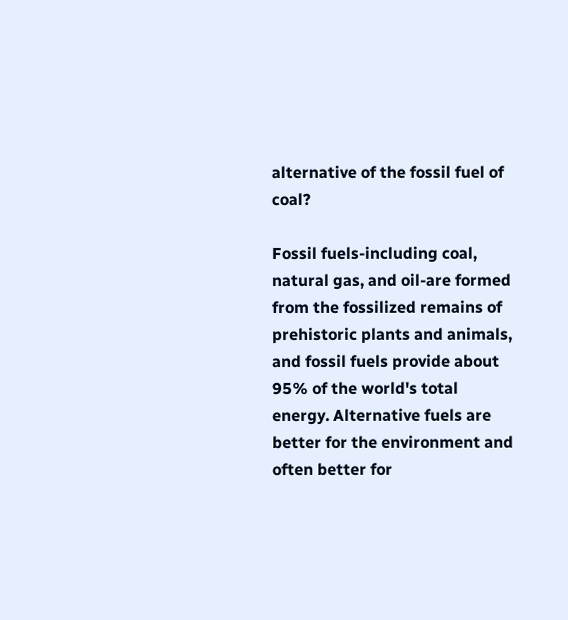alternative of the fossil fuel of coal?

Fossil fuels-including coal, natural gas, and oil-are formed from the fossilized remains of prehistoric plants and animals, and fossil fuels provide about 95% of the world's total energy. Alternative fuels are better for the environment and often better for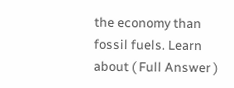the economy than fossil fuels. Learn about ( Full Answer )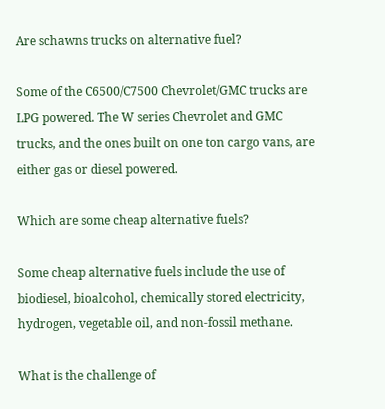Are schawns trucks on alternative fuel?

Some of the C6500/C7500 Chevrolet/GMC trucks are LPG powered. The W series Chevrolet and GMC trucks, and the ones built on one ton cargo vans, are either gas or diesel powered.

Which are some cheap alternative fuels?

Some cheap alternative fuels include the use of biodiesel, bioalcohol, chemically stored electricity, hydrogen, vegetable oil, and non-fossil methane.

What is the challenge of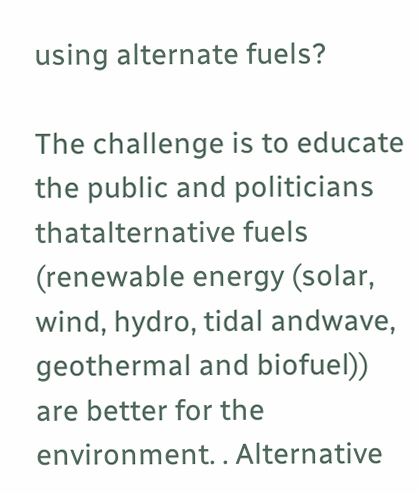using alternate fuels?

The challenge is to educate the public and politicians thatalternative fuels (renewable energy (solar, wind, hydro, tidal andwave, geothermal and biofuel)) are better for the environment. . Alternative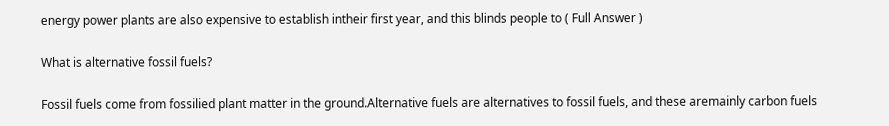energy power plants are also expensive to establish intheir first year, and this blinds people to ( Full Answer )

What is alternative fossil fuels?

Fossil fuels come from fossilied plant matter in the ground.Alternative fuels are alternatives to fossil fuels, and these aremainly carbon fuels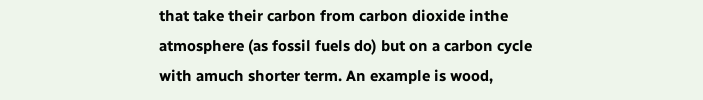that take their carbon from carbon dioxide inthe atmosphere (as fossil fuels do) but on a carbon cycle with amuch shorter term. An example is wood,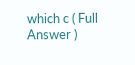which c ( Full Answer )